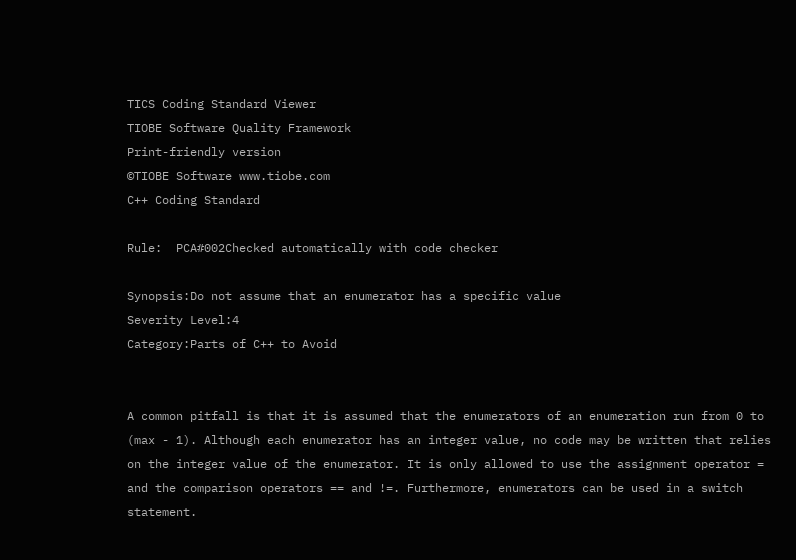TICS Coding Standard Viewer
TIOBE Software Quality Framework
Print-friendly version
©TIOBE Software www.tiobe.com
C++ Coding Standard

Rule:  PCA#002Checked automatically with code checker

Synopsis:Do not assume that an enumerator has a specific value
Severity Level:4
Category:Parts of C++ to Avoid


A common pitfall is that it is assumed that the enumerators of an enumeration run from 0 to (max - 1). Although each enumerator has an integer value, no code may be written that relies on the integer value of the enumerator. It is only allowed to use the assignment operator = and the comparison operators == and !=. Furthermore, enumerators can be used in a switch statement.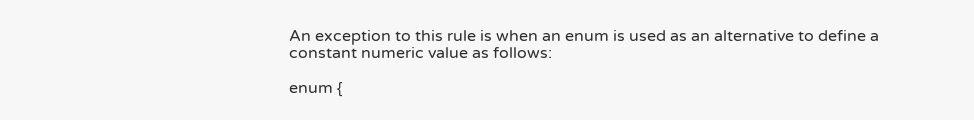An exception to this rule is when an enum is used as an alternative to define a constant numeric value as follows:

enum {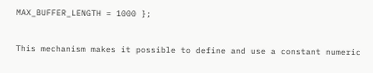MAX_BUFFER_LENGTH = 1000 };

This mechanism makes it possible to define and use a constant numeric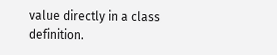value directly in a class definition.